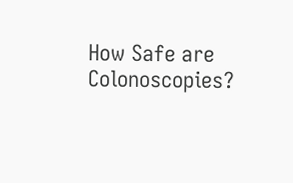How Safe are Colonoscopies?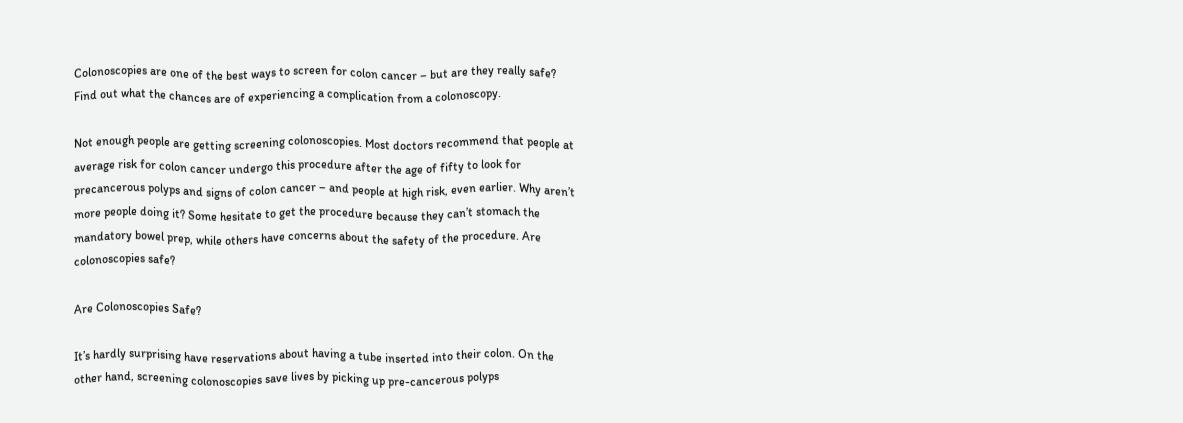Colonoscopies are one of the best ways to screen for colon cancer – but are they really safe? Find out what the chances are of experiencing a complication from a colonoscopy.

Not enough people are getting screening colonoscopies. Most doctors recommend that people at average risk for colon cancer undergo this procedure after the age of fifty to look for precancerous polyps and signs of colon cancer – and people at high risk, even earlier. Why aren’t more people doing it? Some hesitate to get the procedure because they can’t stomach the mandatory bowel prep, while others have concerns about the safety of the procedure. Are colonoscopies safe?

Are Colonoscopies Safe?

It’s hardly surprising have reservations about having a tube inserted into their colon. On the other hand, screening colonoscopies save lives by picking up pre-cancerous polyps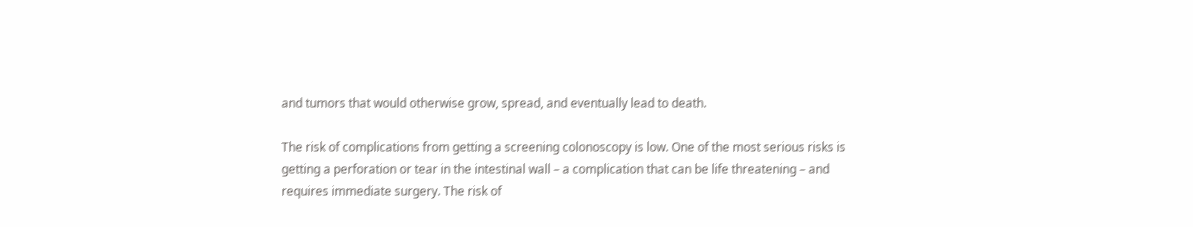and tumors that would otherwise grow, spread, and eventually lead to death.

The risk of complications from getting a screening colonoscopy is low. One of the most serious risks is getting a perforation or tear in the intestinal wall – a complication that can be life threatening – and requires immediate surgery. The risk of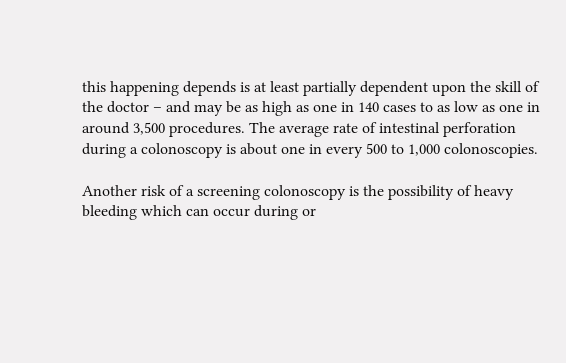this happening depends is at least partially dependent upon the skill of the doctor – and may be as high as one in 140 cases to as low as one in around 3,500 procedures. The average rate of intestinal perforation during a colonoscopy is about one in every 500 to 1,000 colonoscopies.

Another risk of a screening colonoscopy is the possibility of heavy bleeding which can occur during or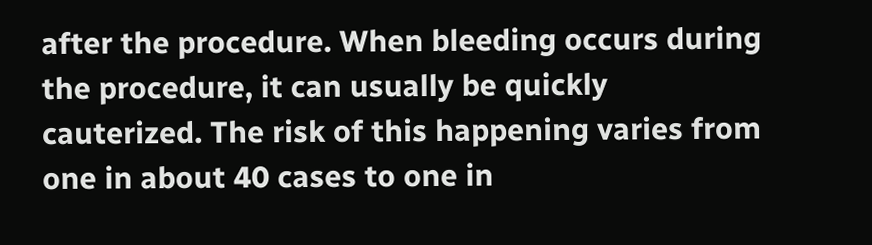after the procedure. When bleeding occurs during the procedure, it can usually be quickly cauterized. The risk of this happening varies from one in about 40 cases to one in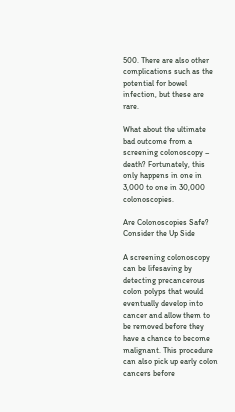500. There are also other complications such as the potential for bowel infection, but these are rare.

What about the ultimate bad outcome from a screening colonoscopy – death? Fortunately, this only happens in one in 3,000 to one in 30,000 colonoscopies.

Are Colonoscopies Safe? Consider the Up Side

A screening colonoscopy can be lifesaving by detecting precancerous colon polyps that would eventually develop into cancer and allow them to be removed before they have a chance to become malignant. This procedure can also pick up early colon cancers before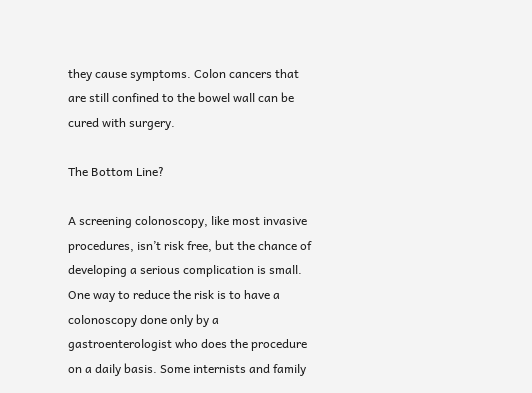they cause symptoms. Colon cancers that are still confined to the bowel wall can be cured with surgery.

The Bottom Line?

A screening colonoscopy, like most invasive procedures, isn’t risk free, but the chance of developing a serious complication is small. One way to reduce the risk is to have a colonoscopy done only by a gastroenterologist who does the procedure on a daily basis. Some internists and family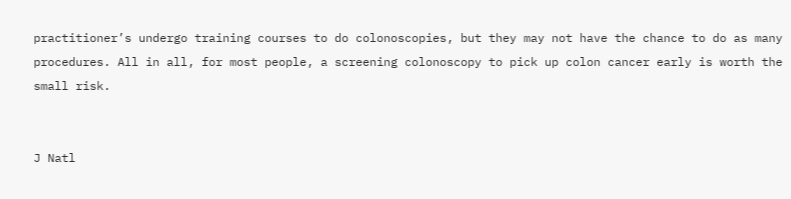practitioner’s undergo training courses to do colonoscopies, but they may not have the chance to do as many procedures. All in all, for most people, a screening colonoscopy to pick up colon cancer early is worth the small risk.


J Natl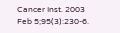Cancer Inst. 2003 Feb 5;95(3):230-6.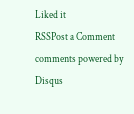Liked it
RSSPost a Comment
comments powered by Disqus